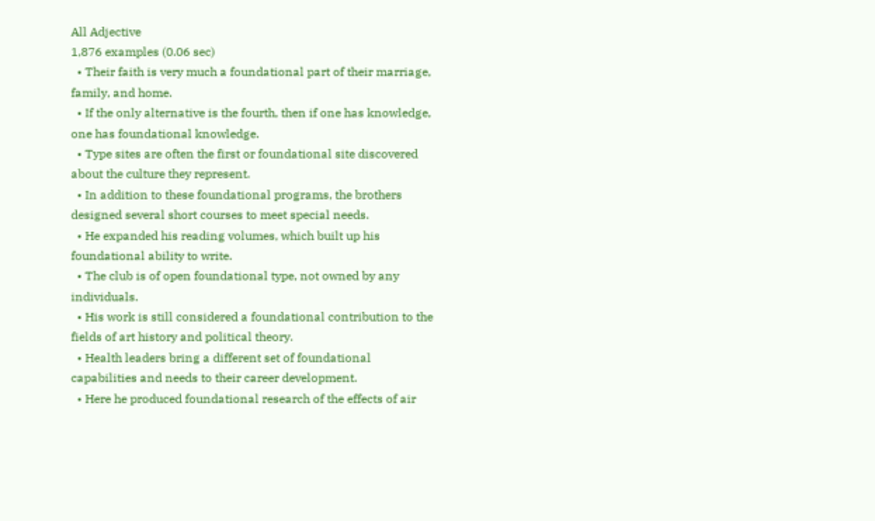All Adjective
1,876 examples (0.06 sec)
  • Their faith is very much a foundational part of their marriage, family, and home.
  • If the only alternative is the fourth, then if one has knowledge, one has foundational knowledge.
  • Type sites are often the first or foundational site discovered about the culture they represent.
  • In addition to these foundational programs, the brothers designed several short courses to meet special needs.
  • He expanded his reading volumes, which built up his foundational ability to write.
  • The club is of open foundational type, not owned by any individuals.
  • His work is still considered a foundational contribution to the fields of art history and political theory.
  • Health leaders bring a different set of foundational capabilities and needs to their career development.
  • Here he produced foundational research of the effects of air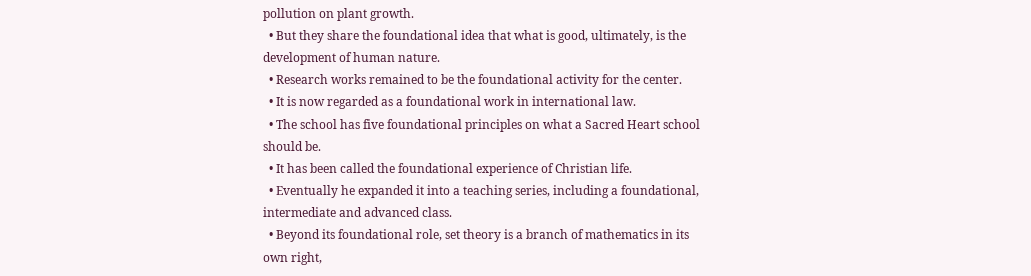pollution on plant growth.
  • But they share the foundational idea that what is good, ultimately, is the development of human nature.
  • Research works remained to be the foundational activity for the center.
  • It is now regarded as a foundational work in international law.
  • The school has five foundational principles on what a Sacred Heart school should be.
  • It has been called the foundational experience of Christian life.
  • Eventually he expanded it into a teaching series, including a foundational, intermediate and advanced class.
  • Beyond its foundational role, set theory is a branch of mathematics in its own right,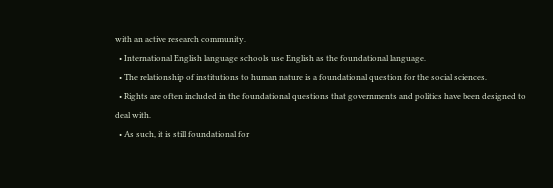with an active research community.
  • International English language schools use English as the foundational language.
  • The relationship of institutions to human nature is a foundational question for the social sciences.
  • Rights are often included in the foundational questions that governments and politics have been designed to deal with.
  • As such, it is still foundational for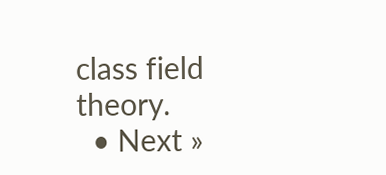class field theory.
  • Next »